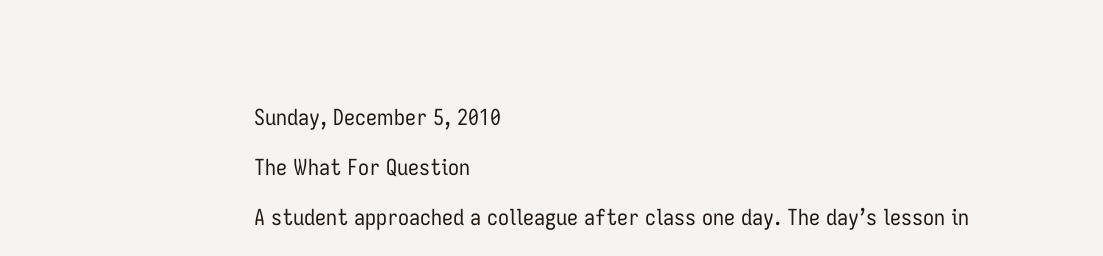Sunday, December 5, 2010

The What For Question

A student approached a colleague after class one day. The day’s lesson in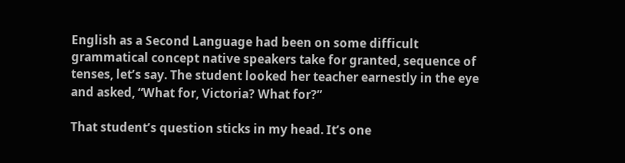English as a Second Language had been on some difficult grammatical concept native speakers take for granted, sequence of tenses, let’s say. The student looked her teacher earnestly in the eye and asked, “What for, Victoria? What for?”

That student’s question sticks in my head. It’s one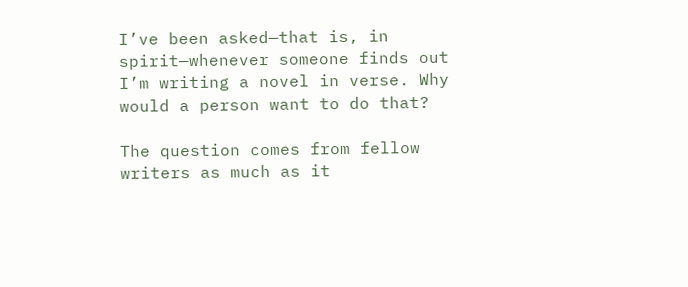I’ve been asked—that is, in spirit—whenever someone finds out I’m writing a novel in verse. Why would a person want to do that?

The question comes from fellow writers as much as it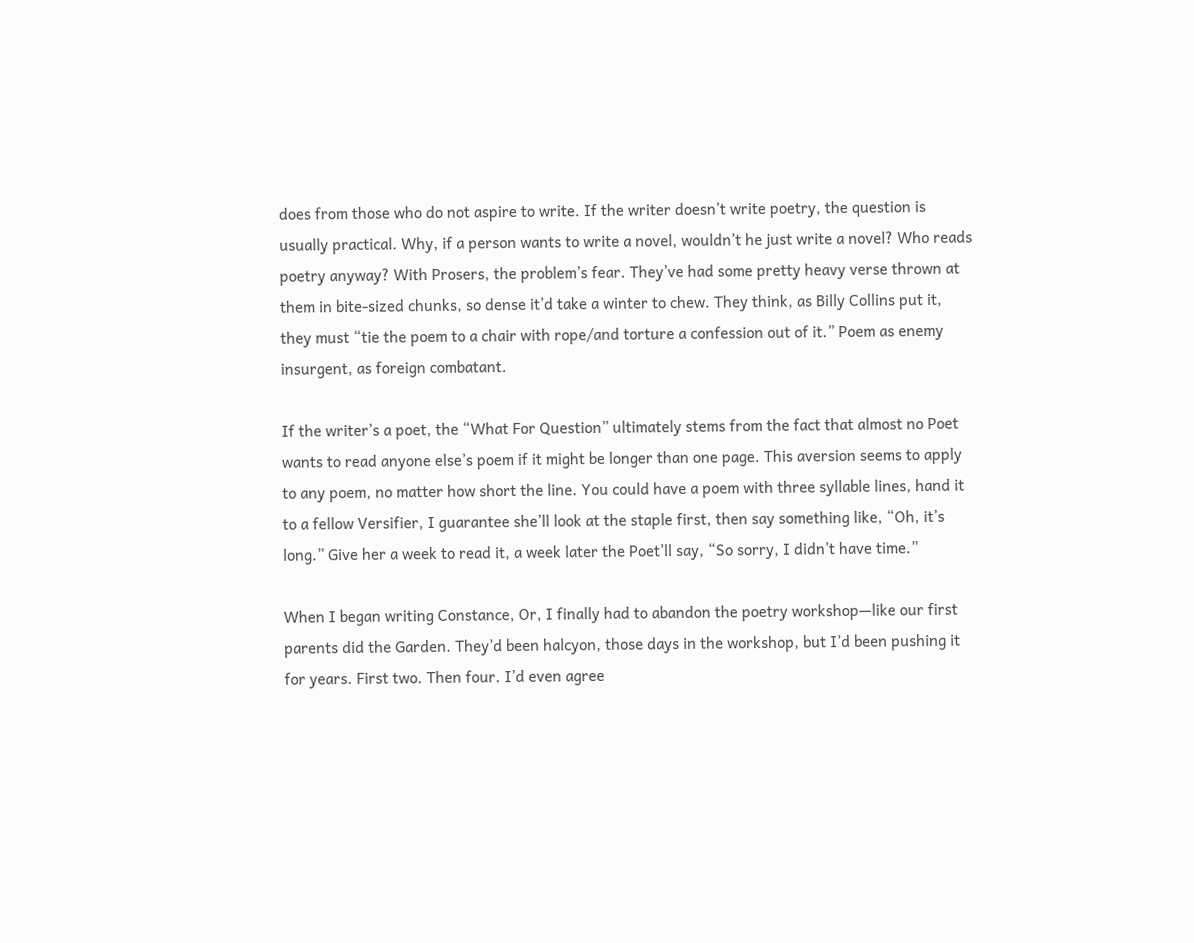does from those who do not aspire to write. If the writer doesn’t write poetry, the question is usually practical. Why, if a person wants to write a novel, wouldn’t he just write a novel? Who reads poetry anyway? With Prosers, the problem’s fear. They’ve had some pretty heavy verse thrown at them in bite-sized chunks, so dense it’d take a winter to chew. They think, as Billy Collins put it, they must “tie the poem to a chair with rope/and torture a confession out of it.” Poem as enemy insurgent, as foreign combatant.

If the writer’s a poet, the “What For Question” ultimately stems from the fact that almost no Poet wants to read anyone else’s poem if it might be longer than one page. This aversion seems to apply to any poem, no matter how short the line. You could have a poem with three syllable lines, hand it to a fellow Versifier, I guarantee she’ll look at the staple first, then say something like, “Oh, it’s long.” Give her a week to read it, a week later the Poet’ll say, “So sorry, I didn’t have time.”

When I began writing Constance, Or, I finally had to abandon the poetry workshop—like our first parents did the Garden. They’d been halcyon, those days in the workshop, but I’d been pushing it for years. First two. Then four. I’d even agree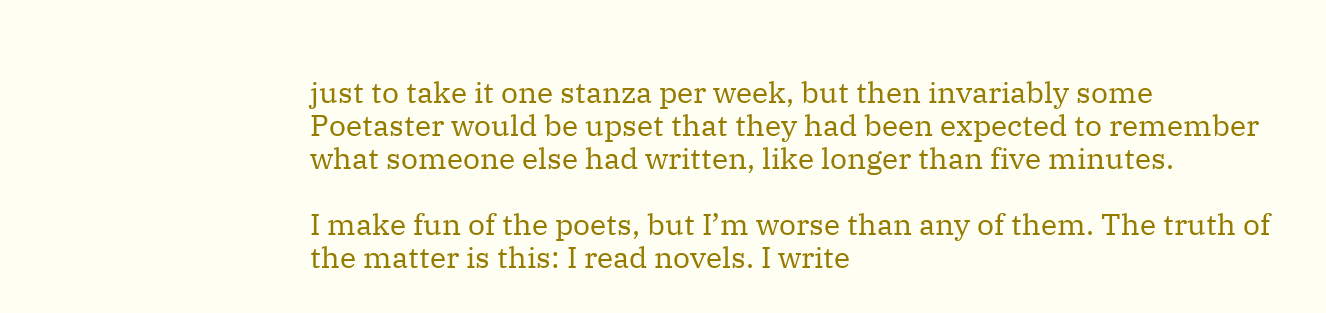just to take it one stanza per week, but then invariably some Poetaster would be upset that they had been expected to remember what someone else had written, like longer than five minutes.

I make fun of the poets, but I’m worse than any of them. The truth of the matter is this: I read novels. I write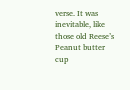verse. It was inevitable, like those old Reese’s Peanut butter cup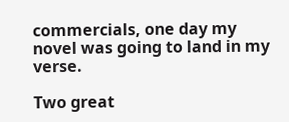commercials, one day my novel was going to land in my verse.

Two great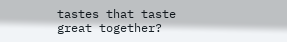tastes that taste great together?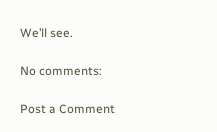We’ll see.

No comments:

Post a Comment